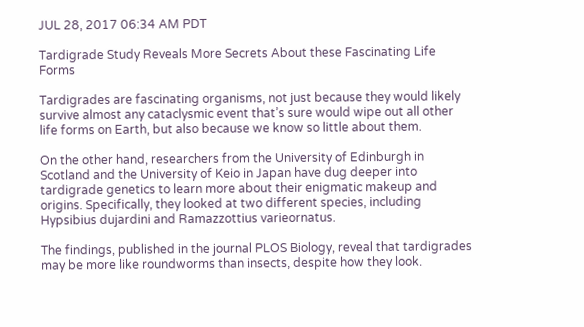JUL 28, 2017 06:34 AM PDT

Tardigrade Study Reveals More Secrets About these Fascinating Life Forms

Tardigrades are fascinating organisms, not just because they would likely survive almost any cataclysmic event that’s sure would wipe out all other life forms on Earth, but also because we know so little about them.

On the other hand, researchers from the University of Edinburgh in Scotland and the University of Keio in Japan have dug deeper into tardigrade genetics to learn more about their enigmatic makeup and origins. Specifically, they looked at two different species, including Hypsibius dujardini and Ramazzottius varieornatus.

The findings, published in the journal PLOS Biology, reveal that tardigrades may be more like roundworms than insects, despite how they look.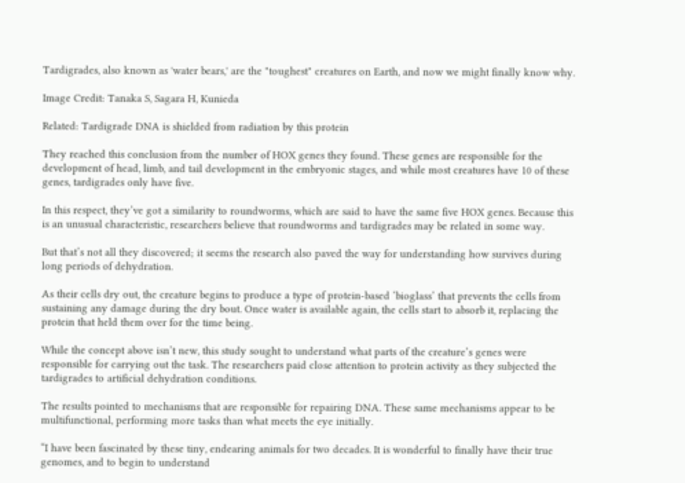Tardigrades, also known as 'water bears,' are the "toughest" creatures on Earth, and now we might finally know why.

Image Credit: Tanaka S, Sagara H, Kunieda

Related: Tardigrade DNA is shielded from radiation by this protein

They reached this conclusion from the number of HOX genes they found. These genes are responsible for the development of head, limb, and tail development in the embryonic stages, and while most creatures have 10 of these genes, tardigrades only have five.

In this respect, they’ve got a similarity to roundworms, which are said to have the same five HOX genes. Because this is an unusual characteristic, researchers believe that roundworms and tardigrades may be related in some way.

But that’s not all they discovered; it seems the research also paved the way for understanding how survives during long periods of dehydration.

As their cells dry out, the creature begins to produce a type of protein-based ‘bioglass’ that prevents the cells from sustaining any damage during the dry bout. Once water is available again, the cells start to absorb it, replacing the protein that held them over for the time being.

While the concept above isn’t new, this study sought to understand what parts of the creature’s genes were responsible for carrying out the task. The researchers paid close attention to protein activity as they subjected the tardigrades to artificial dehydration conditions.

The results pointed to mechanisms that are responsible for repairing DNA. These same mechanisms appear to be multifunctional, performing more tasks than what meets the eye initially.

“I have been fascinated by these tiny, endearing animals for two decades. It is wonderful to finally have their true genomes, and to begin to understand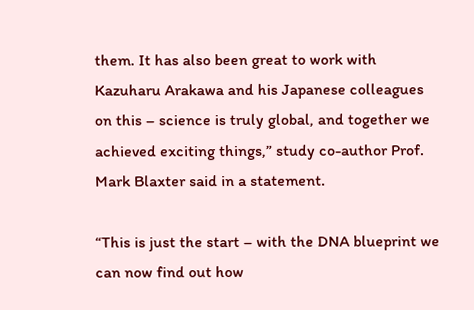them. It has also been great to work with Kazuharu Arakawa and his Japanese colleagues on this – science is truly global, and together we achieved exciting things,” study co-author Prof. Mark Blaxter said in a statement.

“This is just the start – with the DNA blueprint we can now find out how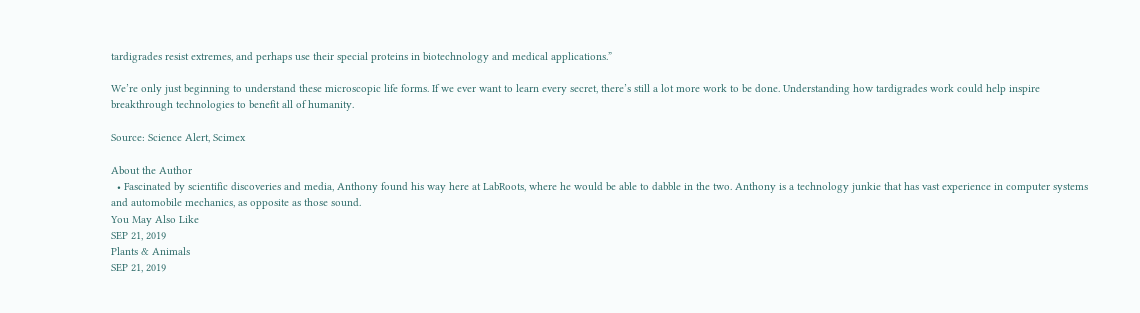tardigrades resist extremes, and perhaps use their special proteins in biotechnology and medical applications.”

We’re only just beginning to understand these microscopic life forms. If we ever want to learn every secret, there’s still a lot more work to be done. Understanding how tardigrades work could help inspire breakthrough technologies to benefit all of humanity.

Source: Science Alert, Scimex

About the Author
  • Fascinated by scientific discoveries and media, Anthony found his way here at LabRoots, where he would be able to dabble in the two. Anthony is a technology junkie that has vast experience in computer systems and automobile mechanics, as opposite as those sound.
You May Also Like
SEP 21, 2019
Plants & Animals
SEP 21, 2019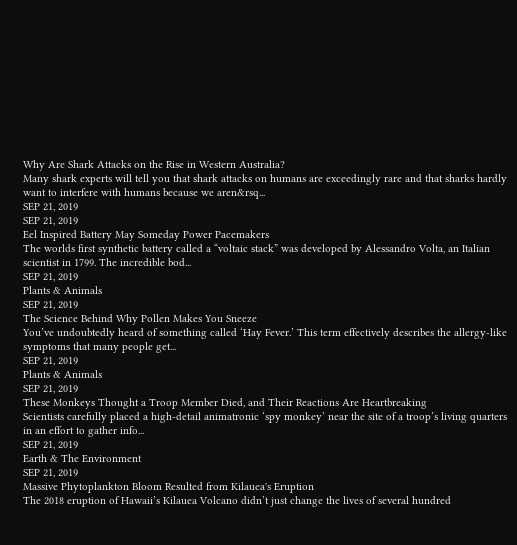Why Are Shark Attacks on the Rise in Western Australia?
Many shark experts will tell you that shark attacks on humans are exceedingly rare and that sharks hardly want to interfere with humans because we aren&rsq...
SEP 21, 2019
SEP 21, 2019
Eel Inspired Battery May Someday Power Pacemakers
The worlds first synthetic battery called a “voltaic stack” was developed by Alessandro Volta, an Italian scientist in 1799. The incredible bod...
SEP 21, 2019
Plants & Animals
SEP 21, 2019
The Science Behind Why Pollen Makes You Sneeze
You’ve undoubtedly heard of something called ‘Hay Fever.’ This term effectively describes the allergy-like symptoms that many people get...
SEP 21, 2019
Plants & Animals
SEP 21, 2019
These Monkeys Thought a Troop Member Died, and Their Reactions Are Heartbreaking
Scientists carefully placed a high-detail animatronic ‘spy monkey’ near the site of a troop’s living quarters in an effort to gather info...
SEP 21, 2019
Earth & The Environment
SEP 21, 2019
Massive Phytoplankton Bloom Resulted from Kilauea's Eruption
The 2018 eruption of Hawaii’s Kilauea Volcano didn’t just change the lives of several hundred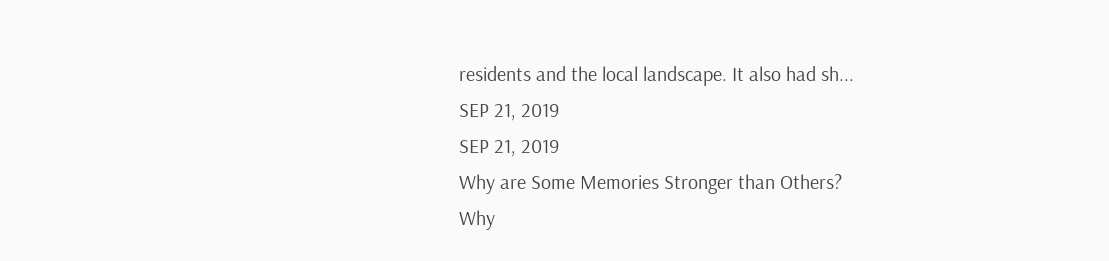residents and the local landscape. It also had sh...
SEP 21, 2019
SEP 21, 2019
Why are Some Memories Stronger than Others?
Why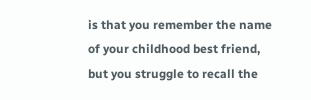is that you remember the name of your childhood best friend, but you struggle to recall the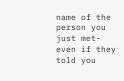name of the person you just met- even if they told you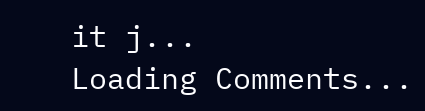it j...
Loading Comments...